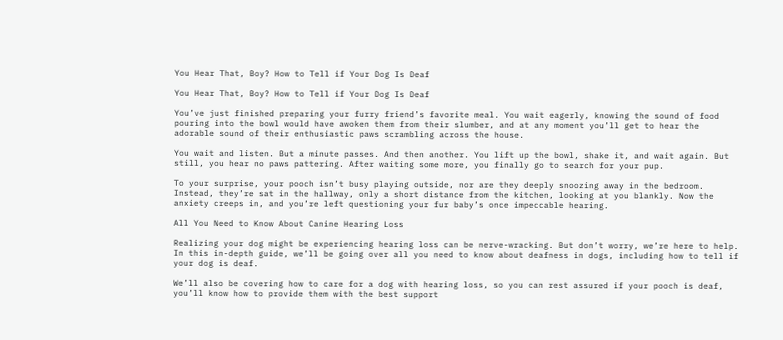You Hear That, Boy? How to Tell if Your Dog Is Deaf

You Hear That, Boy? How to Tell if Your Dog Is Deaf

You’ve just finished preparing your furry friend’s favorite meal. You wait eagerly, knowing the sound of food pouring into the bowl would have awoken them from their slumber, and at any moment you’ll get to hear the adorable sound of their enthusiastic paws scrambling across the house.

You wait and listen. But a minute passes. And then another. You lift up the bowl, shake it, and wait again. But still, you hear no paws pattering. After waiting some more, you finally go to search for your pup.

To your surprise, your pooch isn’t busy playing outside, nor are they deeply snoozing away in the bedroom. Instead, they’re sat in the hallway, only a short distance from the kitchen, looking at you blankly. Now the anxiety creeps in, and you’re left questioning your fur baby’s once impeccable hearing.

All You Need to Know About Canine Hearing Loss

Realizing your dog might be experiencing hearing loss can be nerve-wracking. But don’t worry, we’re here to help. In this in-depth guide, we’ll be going over all you need to know about deafness in dogs, including how to tell if your dog is deaf.

We’ll also be covering how to care for a dog with hearing loss, so you can rest assured if your pooch is deaf, you’ll know how to provide them with the best support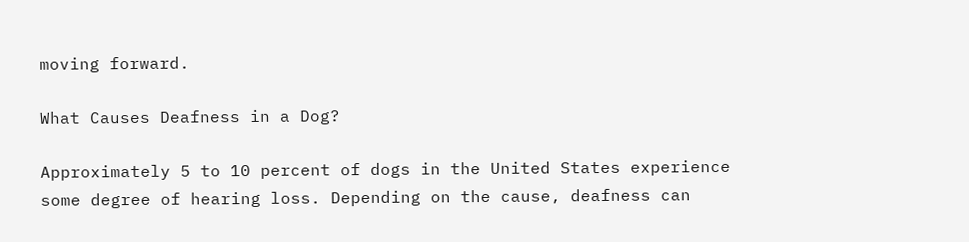moving forward.

What Causes Deafness in a Dog?

Approximately 5 to 10 percent of dogs in the United States experience some degree of hearing loss. Depending on the cause, deafness can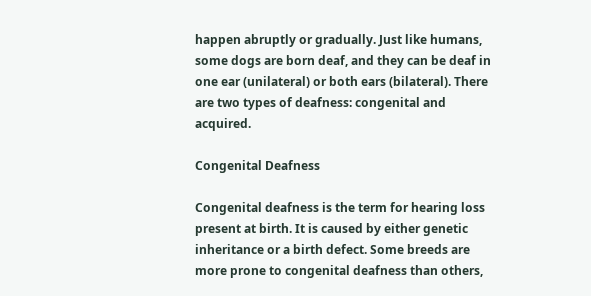happen abruptly or gradually. Just like humans, some dogs are born deaf, and they can be deaf in one ear (unilateral) or both ears (bilateral). There are two types of deafness: congenital and acquired.

Congenital Deafness

Congenital deafness is the term for hearing loss present at birth. It is caused by either genetic inheritance or a birth defect. Some breeds are more prone to congenital deafness than others,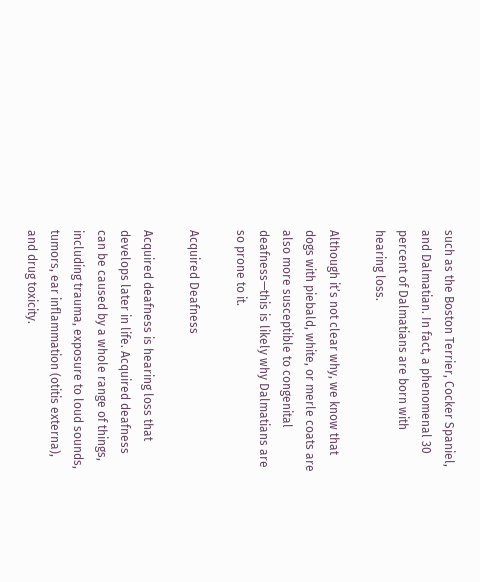such as the Boston Terrier, Cocker Spaniel, and Dalmatian. In fact, a phenomenal 30 percent of Dalmatians are born with hearing loss.

Although it’s not clear why, we know that dogs with piebald, white, or merle coats are also more susceptible to congenital deafness—this is likely why Dalmatians are so prone to it.

Acquired Deafness

Acquired deafness is hearing loss that develops later in life. Acquired deafness can be caused by a whole range of things, including trauma, exposure to loud sounds, tumors, ear inflammation (otitis externa), and drug toxicity.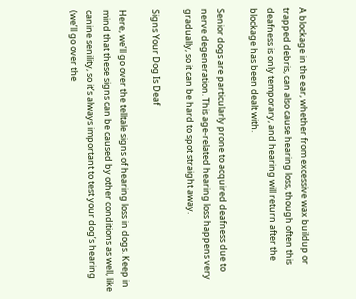A blockage in the ear, whether from excessive wax buildup or trapped debris, can also cause hearing loss, though often this deafness is only temporary, and hearing will return after the blockage has been dealt with.

Senior dogs are particularly prone to acquired deafness due to nerve degeneration. This age-related hearing loss happens very gradually, so it can be hard to spot straight away.

Signs Your Dog Is Deaf

Here, we’ll go over the telltale signs of hearing loss in dogs. Keep in mind that these signs can be caused by other conditions as well, like canine senility, so it’s always important to test your dog’s hearing (we’ll go over the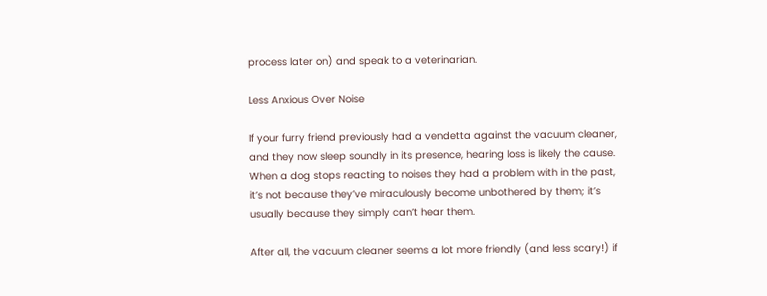process later on) and speak to a veterinarian.

Less Anxious Over Noise

If your furry friend previously had a vendetta against the vacuum cleaner, and they now sleep soundly in its presence, hearing loss is likely the cause. When a dog stops reacting to noises they had a problem with in the past, it’s not because they’ve miraculously become unbothered by them; it’s usually because they simply can’t hear them.

After all, the vacuum cleaner seems a lot more friendly (and less scary!) if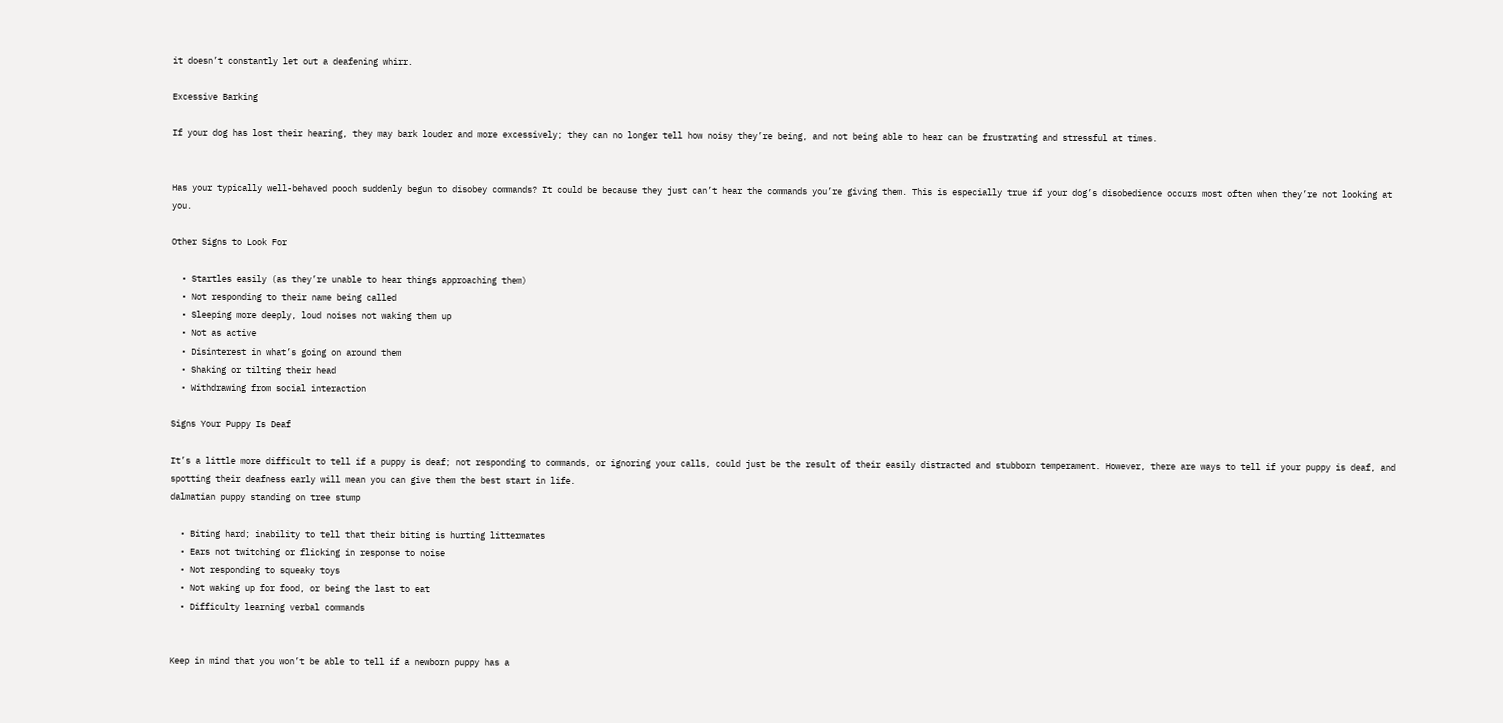it doesn’t constantly let out a deafening whirr.

Excessive Barking

If your dog has lost their hearing, they may bark louder and more excessively; they can no longer tell how noisy they’re being, and not being able to hear can be frustrating and stressful at times.


Has your typically well-behaved pooch suddenly begun to disobey commands? It could be because they just can’t hear the commands you’re giving them. This is especially true if your dog’s disobedience occurs most often when they’re not looking at you.

Other Signs to Look For

  • Startles easily (as they’re unable to hear things approaching them)
  • Not responding to their name being called
  • Sleeping more deeply, loud noises not waking them up
  • Not as active
  • Disinterest in what’s going on around them
  • Shaking or tilting their head
  • Withdrawing from social interaction

Signs Your Puppy Is Deaf

It’s a little more difficult to tell if a puppy is deaf; not responding to commands, or ignoring your calls, could just be the result of their easily distracted and stubborn temperament. However, there are ways to tell if your puppy is deaf, and spotting their deafness early will mean you can give them the best start in life.
dalmatian puppy standing on tree stump

  • Biting hard; inability to tell that their biting is hurting littermates
  • Ears not twitching or flicking in response to noise
  • Not responding to squeaky toys
  • Not waking up for food, or being the last to eat
  • Difficulty learning verbal commands


Keep in mind that you won’t be able to tell if a newborn puppy has a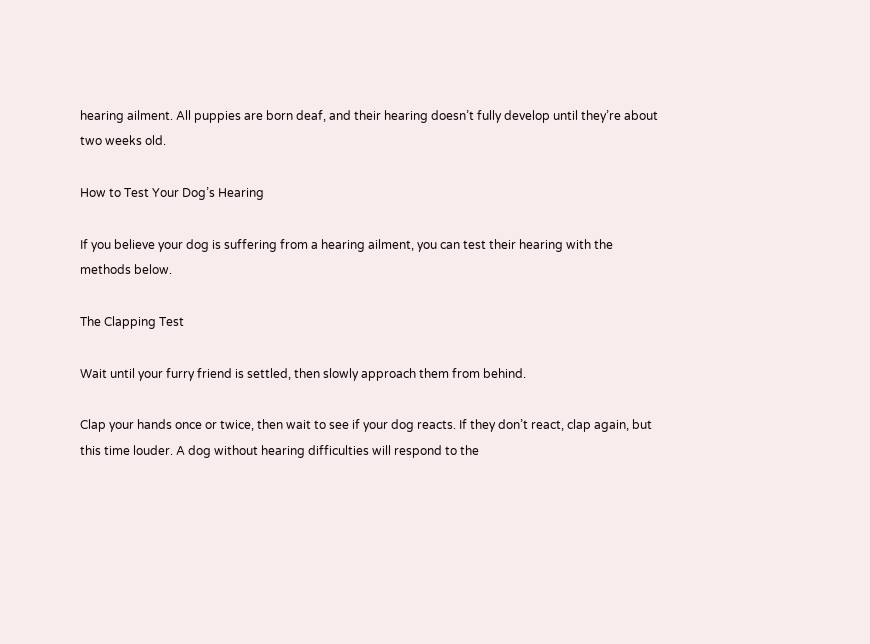hearing ailment. All puppies are born deaf, and their hearing doesn’t fully develop until they’re about two weeks old.

How to Test Your Dog’s Hearing

If you believe your dog is suffering from a hearing ailment, you can test their hearing with the methods below.

The Clapping Test

Wait until your furry friend is settled, then slowly approach them from behind.

Clap your hands once or twice, then wait to see if your dog reacts. If they don’t react, clap again, but this time louder. A dog without hearing difficulties will respond to the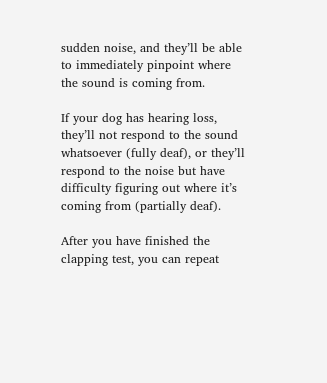sudden noise, and they’ll be able to immediately pinpoint where the sound is coming from.

If your dog has hearing loss, they’ll not respond to the sound whatsoever (fully deaf), or they’ll respond to the noise but have difficulty figuring out where it’s coming from (partially deaf).

After you have finished the clapping test, you can repeat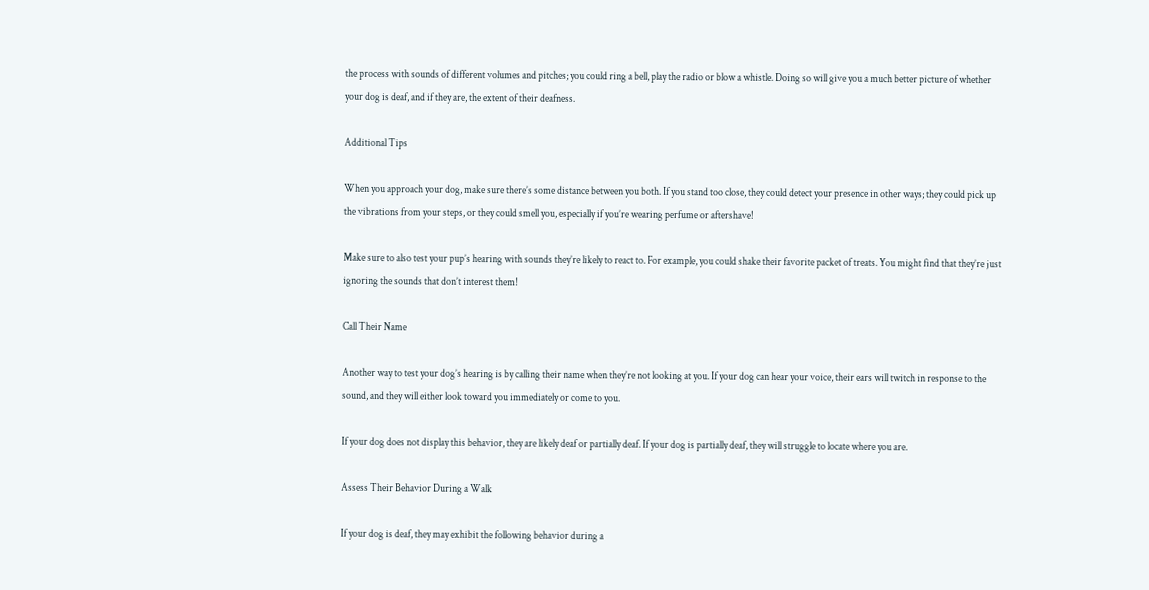the process with sounds of different volumes and pitches; you could ring a bell, play the radio or blow a whistle. Doing so will give you a much better picture of whether your dog is deaf, and if they are, the extent of their deafness.

Additional Tips

When you approach your dog, make sure there’s some distance between you both. If you stand too close, they could detect your presence in other ways; they could pick up the vibrations from your steps, or they could smell you, especially if you’re wearing perfume or aftershave!

Make sure to also test your pup’s hearing with sounds they’re likely to react to. For example, you could shake their favorite packet of treats. You might find that they’re just ignoring the sounds that don’t interest them!

Call Their Name

Another way to test your dog’s hearing is by calling their name when they’re not looking at you. If your dog can hear your voice, their ears will twitch in response to the sound, and they will either look toward you immediately or come to you.

If your dog does not display this behavior, they are likely deaf or partially deaf. If your dog is partially deaf, they will struggle to locate where you are.

Assess Their Behavior During a Walk

If your dog is deaf, they may exhibit the following behavior during a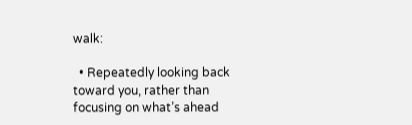walk:

  • Repeatedly looking back toward you, rather than focusing on what’s ahead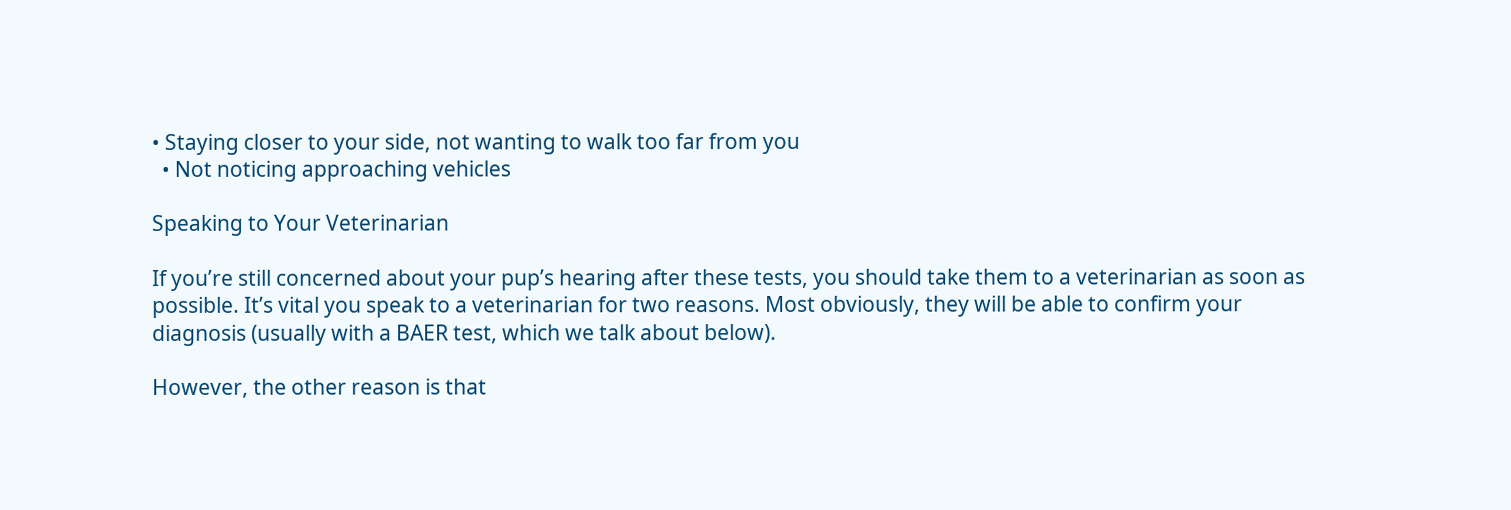• Staying closer to your side, not wanting to walk too far from you
  • Not noticing approaching vehicles

Speaking to Your Veterinarian

If you’re still concerned about your pup’s hearing after these tests, you should take them to a veterinarian as soon as possible. It’s vital you speak to a veterinarian for two reasons. Most obviously, they will be able to confirm your diagnosis (usually with a BAER test, which we talk about below).

However, the other reason is that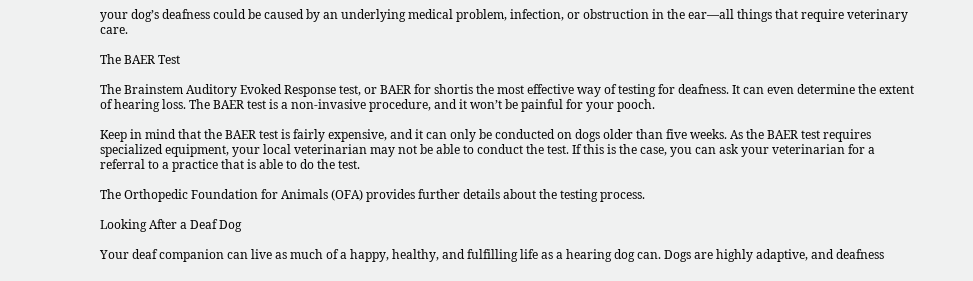your dog’s deafness could be caused by an underlying medical problem, infection, or obstruction in the ear—all things that require veterinary care.

The BAER Test

The Brainstem Auditory Evoked Response test, or BAER for shortis the most effective way of testing for deafness. It can even determine the extent of hearing loss. The BAER test is a non-invasive procedure, and it won’t be painful for your pooch.

Keep in mind that the BAER test is fairly expensive, and it can only be conducted on dogs older than five weeks. As the BAER test requires specialized equipment, your local veterinarian may not be able to conduct the test. If this is the case, you can ask your veterinarian for a referral to a practice that is able to do the test.

The Orthopedic Foundation for Animals (OFA) provides further details about the testing process.

Looking After a Deaf Dog

Your deaf companion can live as much of a happy, healthy, and fulfilling life as a hearing dog can. Dogs are highly adaptive, and deafness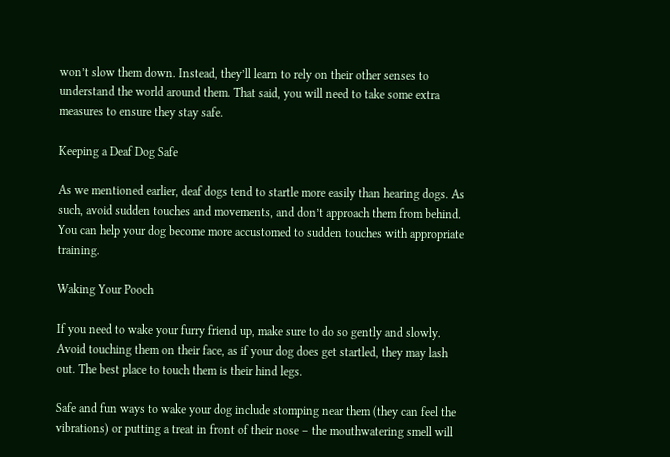won’t slow them down. Instead, they’ll learn to rely on their other senses to understand the world around them. That said, you will need to take some extra measures to ensure they stay safe.

Keeping a Deaf Dog Safe

As we mentioned earlier, deaf dogs tend to startle more easily than hearing dogs. As such, avoid sudden touches and movements, and don’t approach them from behind. You can help your dog become more accustomed to sudden touches with appropriate training.

Waking Your Pooch

If you need to wake your furry friend up, make sure to do so gently and slowly. Avoid touching them on their face, as if your dog does get startled, they may lash out. The best place to touch them is their hind legs.

Safe and fun ways to wake your dog include stomping near them (they can feel the vibrations) or putting a treat in front of their nose – the mouthwatering smell will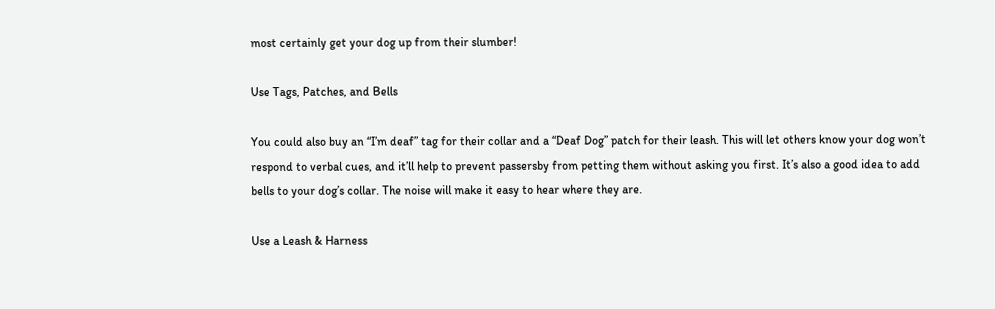most certainly get your dog up from their slumber!

Use Tags, Patches, and Bells

You could also buy an “I’m deaf” tag for their collar and a “Deaf Dog” patch for their leash. This will let others know your dog won’t respond to verbal cues, and it’ll help to prevent passersby from petting them without asking you first. It’s also a good idea to add bells to your dog’s collar. The noise will make it easy to hear where they are.

Use a Leash & Harness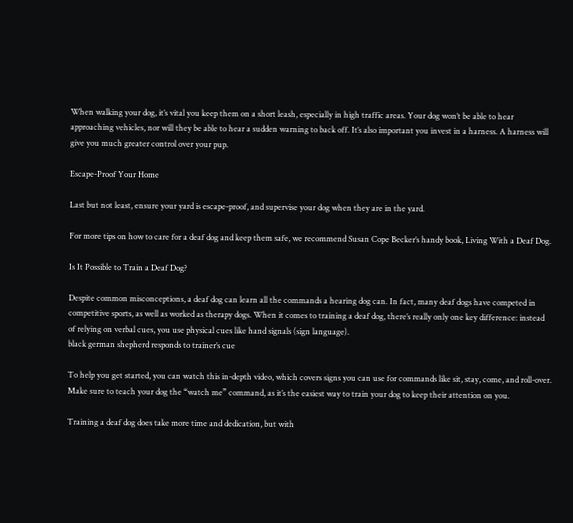When walking your dog, it’s vital you keep them on a short leash, especially in high traffic areas. Your dog won’t be able to hear approaching vehicles, nor will they be able to hear a sudden warning to back off. It’s also important you invest in a harness. A harness will give you much greater control over your pup.

Escape-Proof Your Home

Last but not least, ensure your yard is escape-proof, and supervise your dog when they are in the yard.

For more tips on how to care for a deaf dog and keep them safe, we recommend Susan Cope Becker’s handy book, Living With a Deaf Dog.

Is It Possible to Train a Deaf Dog?

Despite common misconceptions, a deaf dog can learn all the commands a hearing dog can. In fact, many deaf dogs have competed in competitive sports, as well as worked as therapy dogs. When it comes to training a deaf dog, there’s really only one key difference: instead of relying on verbal cues, you use physical cues like hand signals (sign language).
black german shepherd responds to trainer’s cue

To help you get started, you can watch this in-depth video, which covers signs you can use for commands like sit, stay, come, and roll-over. Make sure to teach your dog the “watch me” command, as it’s the easiest way to train your dog to keep their attention on you.

Training a deaf dog does take more time and dedication, but with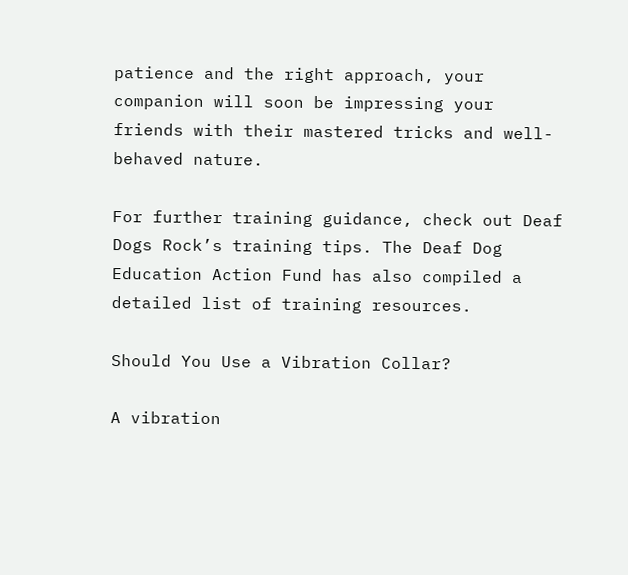patience and the right approach, your companion will soon be impressing your friends with their mastered tricks and well-behaved nature.

For further training guidance, check out Deaf Dogs Rock’s training tips. The Deaf Dog Education Action Fund has also compiled a detailed list of training resources.

Should You Use a Vibration Collar?

A vibration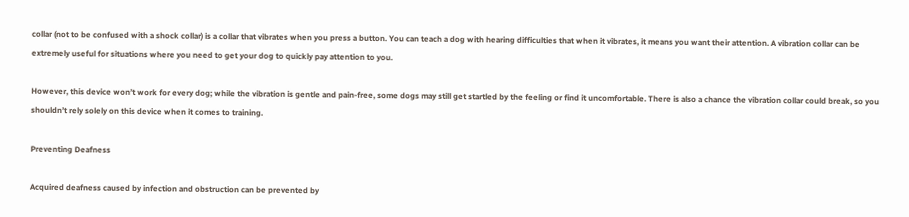collar (not to be confused with a shock collar) is a collar that vibrates when you press a button. You can teach a dog with hearing difficulties that when it vibrates, it means you want their attention. A vibration collar can be extremely useful for situations where you need to get your dog to quickly pay attention to you.

However, this device won’t work for every dog; while the vibration is gentle and pain-free, some dogs may still get startled by the feeling or find it uncomfortable. There is also a chance the vibration collar could break, so you shouldn’t rely solely on this device when it comes to training.

Preventing Deafness

Acquired deafness caused by infection and obstruction can be prevented by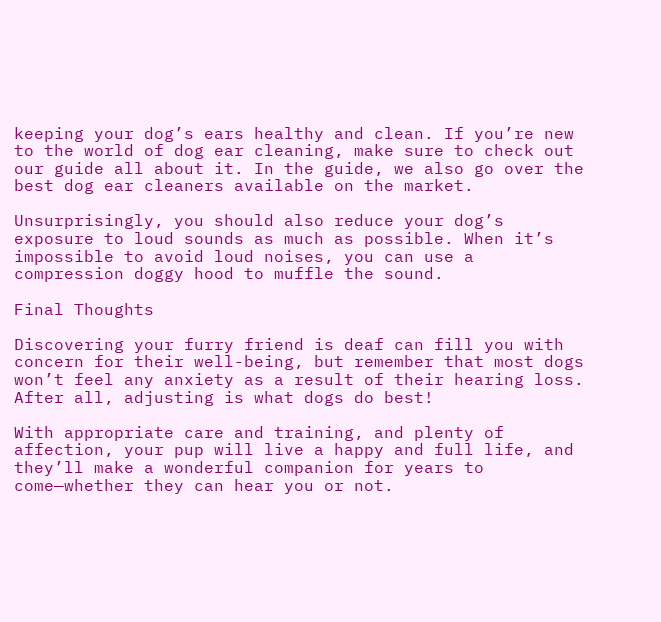keeping your dog’s ears healthy and clean. If you’re new to the world of dog ear cleaning, make sure to check out our guide all about it. In the guide, we also go over the best dog ear cleaners available on the market.

Unsurprisingly, you should also reduce your dog’s exposure to loud sounds as much as possible. When it’s impossible to avoid loud noises, you can use a compression doggy hood to muffle the sound.

Final Thoughts

Discovering your furry friend is deaf can fill you with concern for their well-being, but remember that most dogs won’t feel any anxiety as a result of their hearing loss. After all, adjusting is what dogs do best!

With appropriate care and training, and plenty of affection, your pup will live a happy and full life, and they’ll make a wonderful companion for years to come—whether they can hear you or not.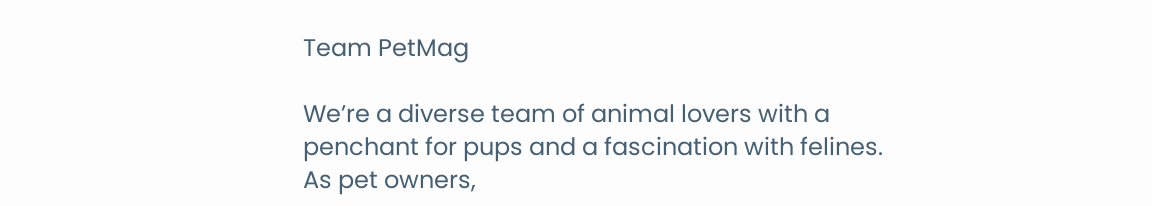Team PetMag

We’re a diverse team of animal lovers with a penchant for pups and a fascination with felines. As pet owners,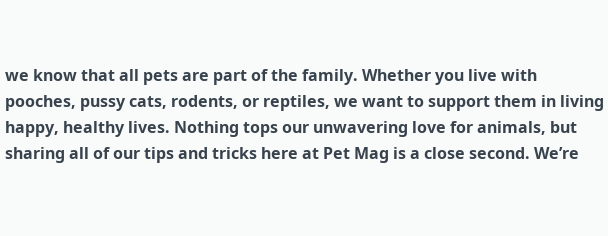we know that all pets are part of the family. Whether you live with pooches, pussy cats, rodents, or reptiles, we want to support them in living happy, healthy lives. Nothing tops our unwavering love for animals, but sharing all of our tips and tricks here at Pet Mag is a close second. We’re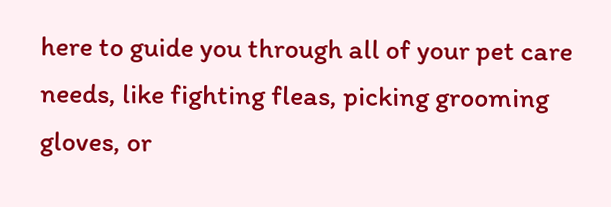here to guide you through all of your pet care needs, like fighting fleas, picking grooming gloves, or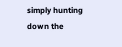simply hunting down the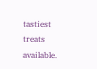tastiest treats available.